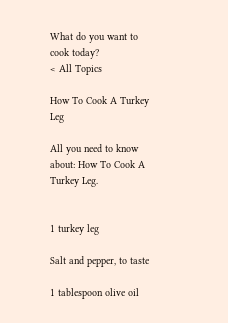What do you want to cook today?
< All Topics

How To Cook A Turkey Leg

All you need to know about: How To Cook A Turkey Leg.


1 turkey leg

Salt and pepper, to taste

1 tablespoon olive oil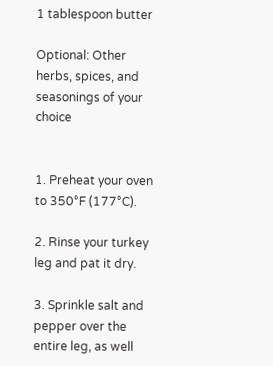1 tablespoon butter

Optional: Other herbs, spices, and seasonings of your choice


1. Preheat your oven to 350°F (177°C).

2. Rinse your turkey leg and pat it dry.

3. Sprinkle salt and pepper over the entire leg, as well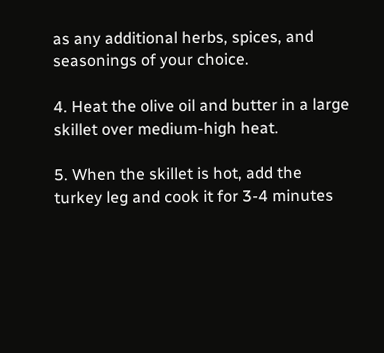as any additional herbs, spices, and seasonings of your choice.

4. Heat the olive oil and butter in a large skillet over medium-high heat.

5. When the skillet is hot, add the turkey leg and cook it for 3-4 minutes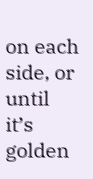on each side, or until it’s golden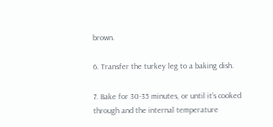brown.

6. Transfer the turkey leg to a baking dish.

7. Bake for 30-35 minutes, or until it’s cooked through and the internal temperature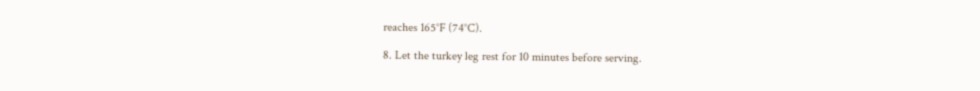reaches 165°F (74°C).

8. Let the turkey leg rest for 10 minutes before serving.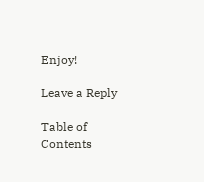Enjoy!

Leave a Reply

Table of Contents